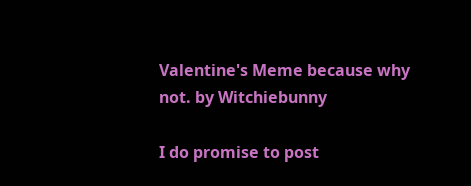Valentine's Meme because why not. by Witchiebunny

I do promise to post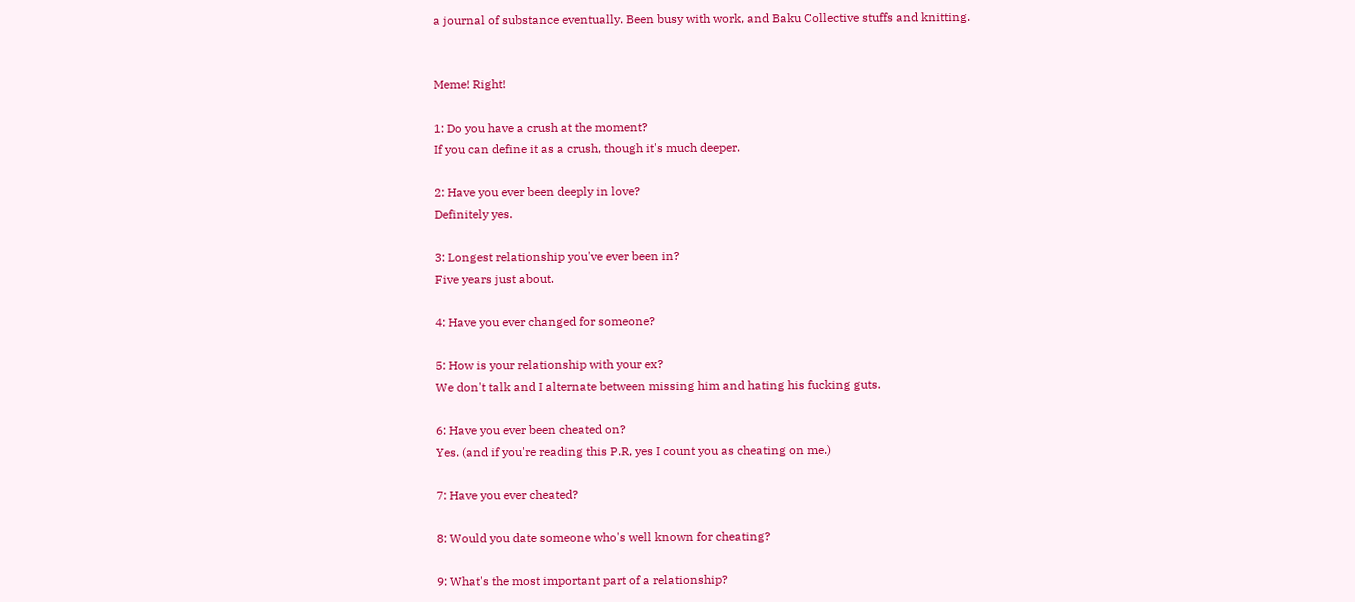a journal of substance eventually. Been busy with work, and Baku Collective stuffs and knitting.


Meme! Right!

1: Do you have a crush at the moment?
If you can define it as a crush, though it's much deeper.

2: Have you ever been deeply in love?
Definitely yes.

3: Longest relationship you've ever been in?
Five years just about.

4: Have you ever changed for someone?

5: How is your relationship with your ex?
We don't talk and I alternate between missing him and hating his fucking guts.

6: Have you ever been cheated on?
Yes. (and if you're reading this P.R, yes I count you as cheating on me.)

7: Have you ever cheated?

8: Would you date someone who's well known for cheating?

9: What's the most important part of a relationship?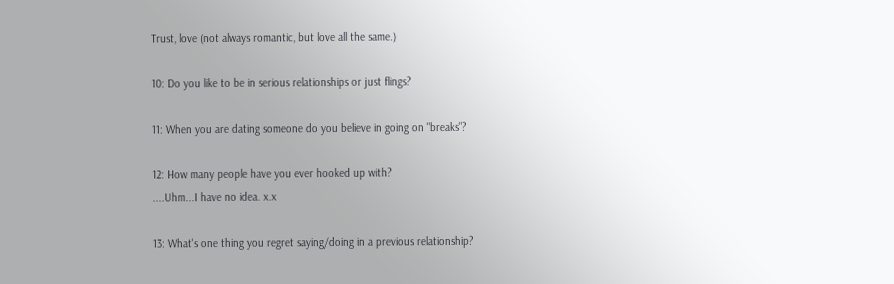Trust, love (not always romantic, but love all the same.)

10: Do you like to be in serious relationships or just flings?

11: When you are dating someone do you believe in going on "breaks"?

12: How many people have you ever hooked up with?
....Uhm...I have no idea. x.x

13: What's one thing you regret saying/doing in a previous relationship?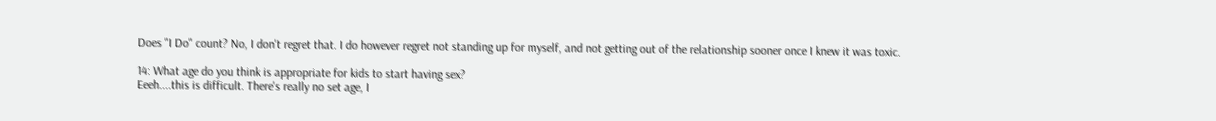Does "I Do" count? No, I don't regret that. I do however regret not standing up for myself, and not getting out of the relationship sooner once I knew it was toxic.

14: What age do you think is appropriate for kids to start having sex?
Eeeh....this is difficult. There's really no set age, I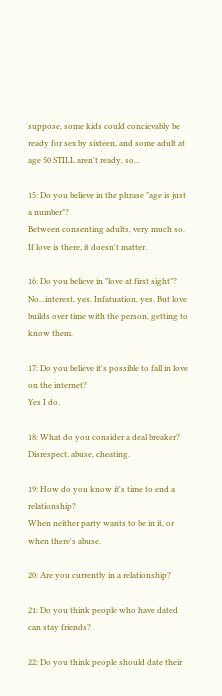suppose, some kids could concievably be ready for sex by sixteen, and some adult at age 50 STILL aren't ready, so...

15: Do you believe in the phrase "age is just a number"?
Between consenting adults, very much so. If love is there, it doesn't matter.

16: Do you believe in "love at first sight"?
No...interest, yes. Infatuation, yes. But love builds over time with the person, getting to know them.

17: Do you believe it's possible to fall in love on the internet?
Yes I do.

18: What do you consider a deal breaker?
Disrespect, abuse, cheating.

19: How do you know it's time to end a relationship?
When neither party wants to be in it, or when there's abuse.

20: Are you currently in a relationship?

21: Do you think people who have dated can stay friends?

22: Do you think people should date their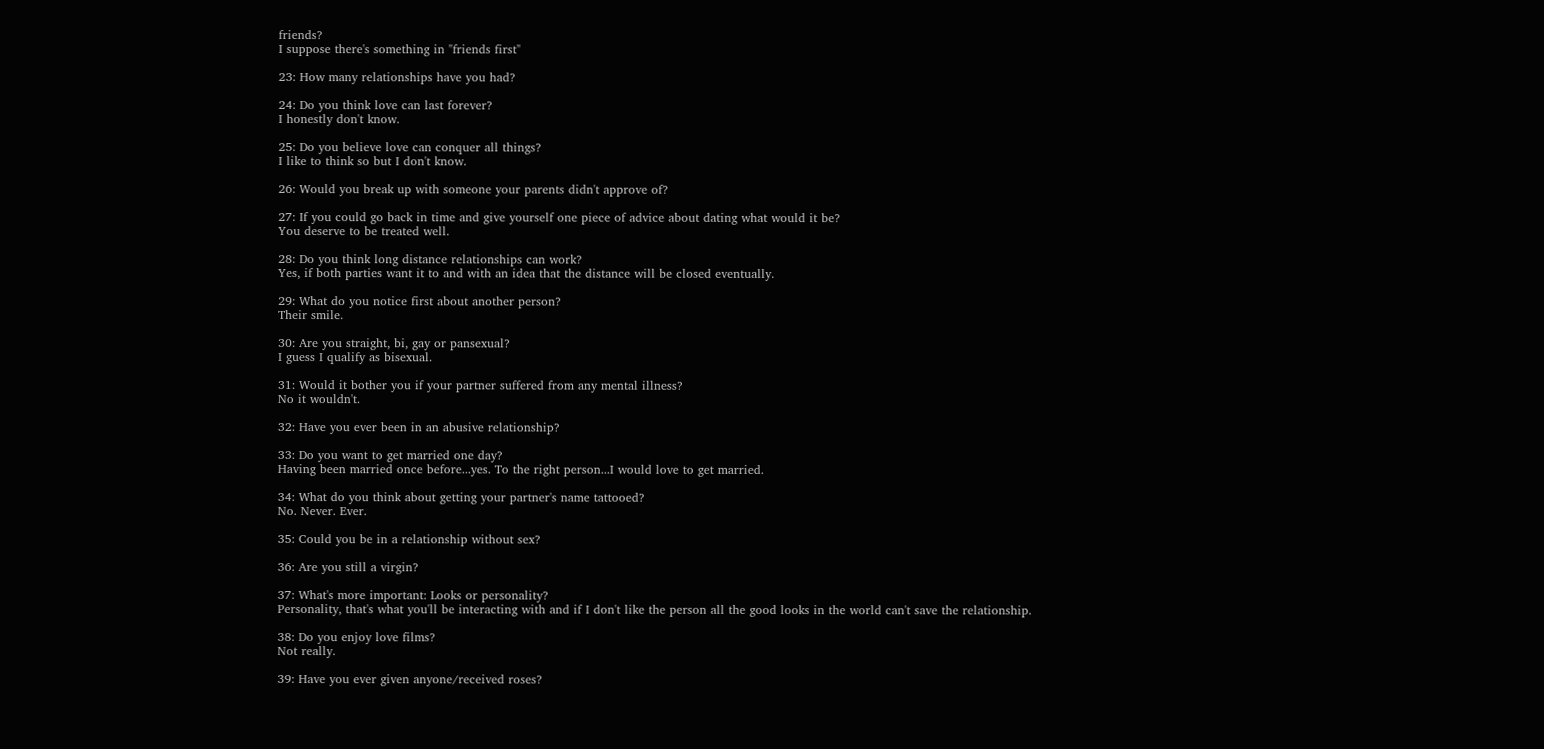friends?
I suppose there's something in "friends first"

23: How many relationships have you had?

24: Do you think love can last forever?
I honestly don't know.

25: Do you believe love can conquer all things?
I like to think so but I don't know.

26: Would you break up with someone your parents didn't approve of?

27: If you could go back in time and give yourself one piece of advice about dating what would it be?
You deserve to be treated well.

28: Do you think long distance relationships can work?
Yes, if both parties want it to and with an idea that the distance will be closed eventually.

29: What do you notice first about another person?
Their smile.

30: Are you straight, bi, gay or pansexual?
I guess I qualify as bisexual.

31: Would it bother you if your partner suffered from any mental illness?
No it wouldn't.

32: Have you ever been in an abusive relationship?

33: Do you want to get married one day?
Having been married once before...yes. To the right person...I would love to get married.

34: What do you think about getting your partner's name tattooed?
No. Never. Ever.

35: Could you be in a relationship without sex?

36: Are you still a virgin?

37: What's more important: Looks or personality?
Personality, that's what you'll be interacting with and if I don't like the person all the good looks in the world can't save the relationship.

38: Do you enjoy love films?
Not really.

39: Have you ever given anyone/received roses?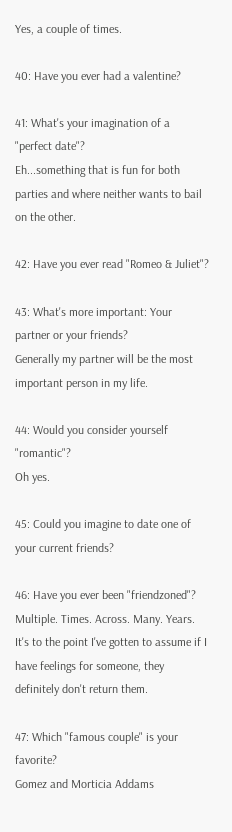Yes, a couple of times.

40: Have you ever had a valentine?

41: What's your imagination of a "perfect date"?
Eh...something that is fun for both parties and where neither wants to bail on the other.

42: Have you ever read "Romeo & Juliet"?

43: What's more important: Your partner or your friends?
Generally my partner will be the most important person in my life.

44: Would you consider yourself "romantic"?
Oh yes.

45: Could you imagine to date one of your current friends?

46: Have you ever been "friendzoned"?
Multiple. Times. Across. Many. Years. It's to the point I've gotten to assume if I have feelings for someone, they definitely don't return them.

47: Which "famous couple" is your favorite?
Gomez and Morticia Addams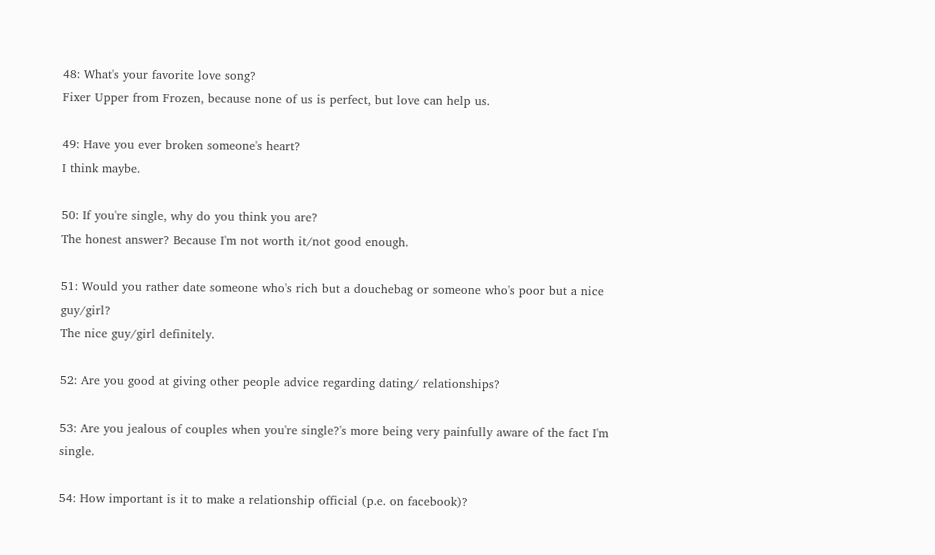48: What's your favorite love song?
Fixer Upper from Frozen, because none of us is perfect, but love can help us.

49: Have you ever broken someone's heart?
I think maybe.

50: If you're single, why do you think you are?
The honest answer? Because I'm not worth it/not good enough.

51: Would you rather date someone who's rich but a douchebag or someone who's poor but a nice guy/girl?
The nice guy/girl definitely.

52: Are you good at giving other people advice regarding dating/ relationships?

53: Are you jealous of couples when you're single?'s more being very painfully aware of the fact I'm single.

54: How important is it to make a relationship official (p.e. on facebook)?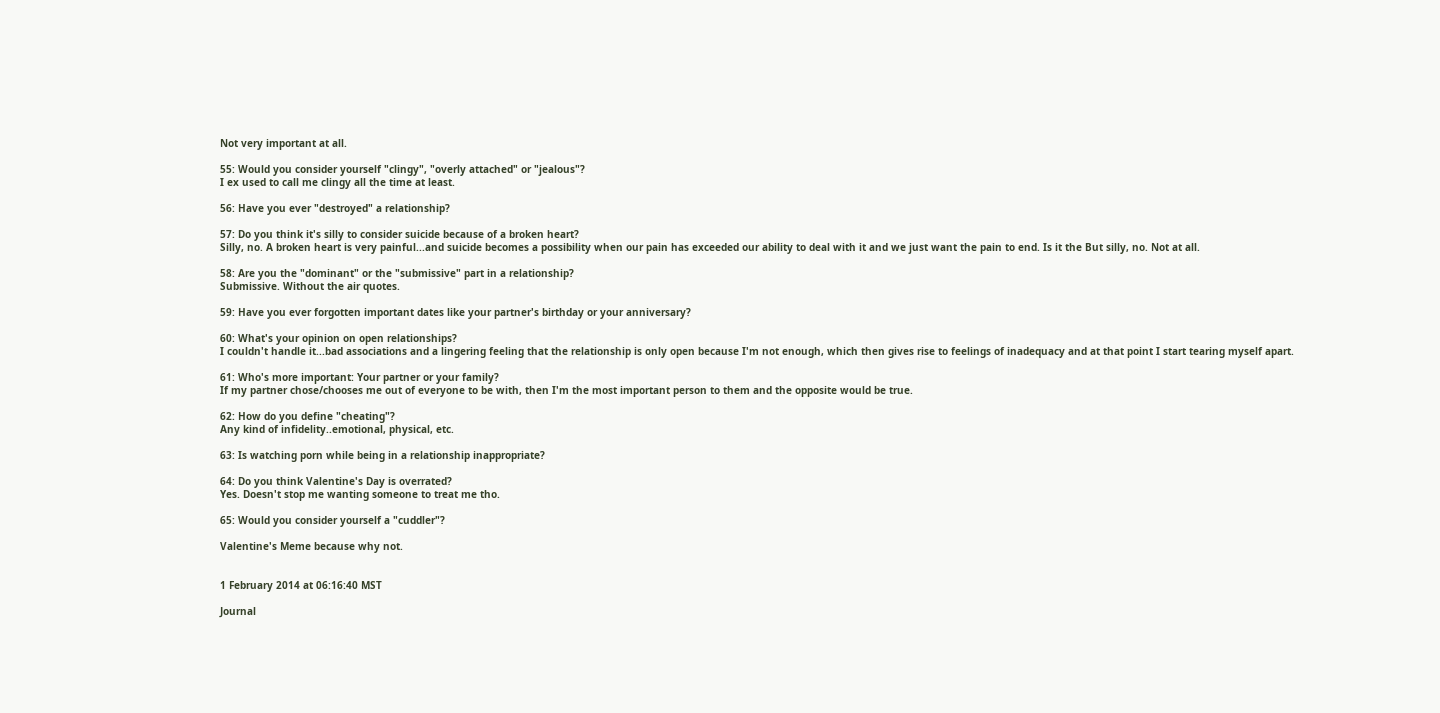Not very important at all.

55: Would you consider yourself "clingy", "overly attached" or "jealous"?
I ex used to call me clingy all the time at least.

56: Have you ever "destroyed" a relationship?

57: Do you think it's silly to consider suicide because of a broken heart?
Silly, no. A broken heart is very painful...and suicide becomes a possibility when our pain has exceeded our ability to deal with it and we just want the pain to end. Is it the But silly, no. Not at all.

58: Are you the "dominant" or the "submissive" part in a relationship?
Submissive. Without the air quotes.

59: Have you ever forgotten important dates like your partner's birthday or your anniversary?

60: What's your opinion on open relationships?
I couldn't handle it...bad associations and a lingering feeling that the relationship is only open because I'm not enough, which then gives rise to feelings of inadequacy and at that point I start tearing myself apart.

61: Who's more important: Your partner or your family?
If my partner chose/chooses me out of everyone to be with, then I'm the most important person to them and the opposite would be true.

62: How do you define "cheating"?
Any kind of infidelity..emotional, physical, etc.

63: Is watching porn while being in a relationship inappropriate?

64: Do you think Valentine's Day is overrated?
Yes. Doesn't stop me wanting someone to treat me tho.

65: Would you consider yourself a "cuddler"?

Valentine's Meme because why not.


1 February 2014 at 06:16:40 MST

Journal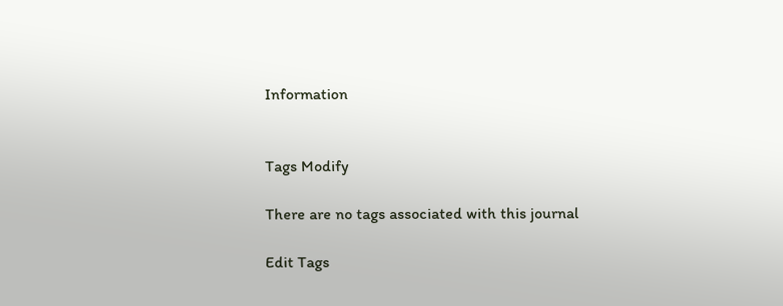Information


Tags Modify

There are no tags associated with this journal

Edit Tags